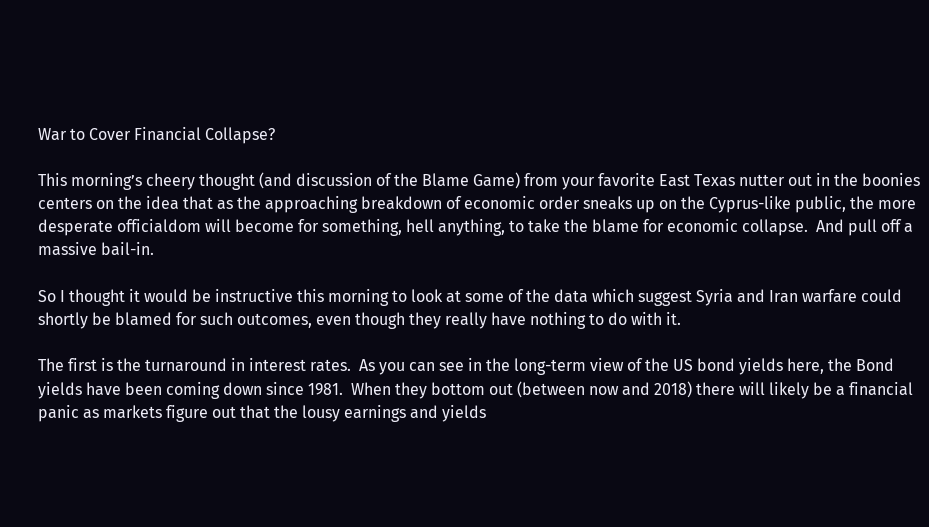War to Cover Financial Collapse?

This morning’s cheery thought (and discussion of the Blame Game) from your favorite East Texas nutter out in the boonies centers on the idea that as the approaching breakdown of economic order sneaks up on the Cyprus-like public, the more desperate officialdom will become for something, hell anything, to take the blame for economic collapse.  And pull off a massive bail-in.

So I thought it would be instructive this morning to look at some of the data which suggest Syria and Iran warfare could shortly be blamed for such outcomes, even though they really have nothing to do with it.

The first is the turnaround in interest rates.  As you can see in the long-term view of the US bond yields here, the Bond yields have been coming down since 1981.  When they bottom out (between now and 2018) there will likely be a financial panic as markets figure out that the lousy earnings and yields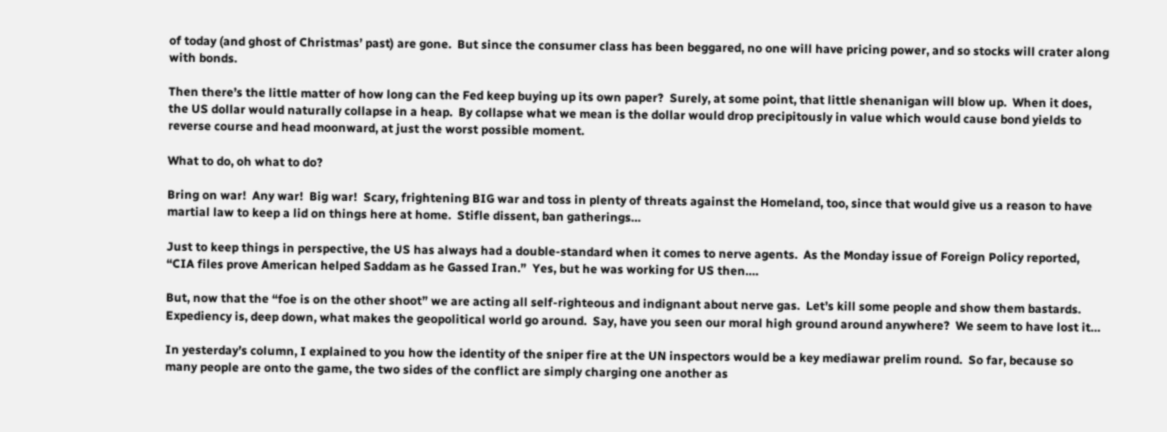of today (and ghost of Christmas’ past) are gone.  But since the consumer class has been beggared, no one will have pricing power, and so stocks will crater along with bonds.

Then there’s the little matter of how long can the Fed keep buying up its own paper?  Surely, at some point, that little shenanigan will blow up.  When it does, the US dollar would naturally collapse in a heap.  By collapse what we mean is the dollar would drop precipitously in value which would cause bond yields to reverse course and head moonward, at just the worst possible moment.

What to do, oh what to do?

Bring on war!  Any war!  Big war!  Scary, frightening BIG war and toss in plenty of threats against the Homeland, too, since that would give us a reason to have martial law to keep a lid on things here at home.  Stifle dissent, ban gatherings…

Just to keep things in perspective, the US has always had a double-standard when it comes to nerve agents.  As the Monday issue of Foreign Policy reported, “CIA files prove American helped Saddam as he Gassed Iran.”  Yes, but he was working for US then….

But, now that the “foe is on the other shoot” we are acting all self-righteous and indignant about nerve gas.  Let’s kill some people and show them bastards.   Expediency is, deep down, what makes the geopolitical world go around.  Say, have you seen our moral high ground around anywhere?  We seem to have lost it…

In yesterday’s column, I explained to you how the identity of the sniper fire at the UN inspectors would be a key mediawar prelim round.  So far, because so many people are onto the game, the two sides of the conflict are simply charging one another as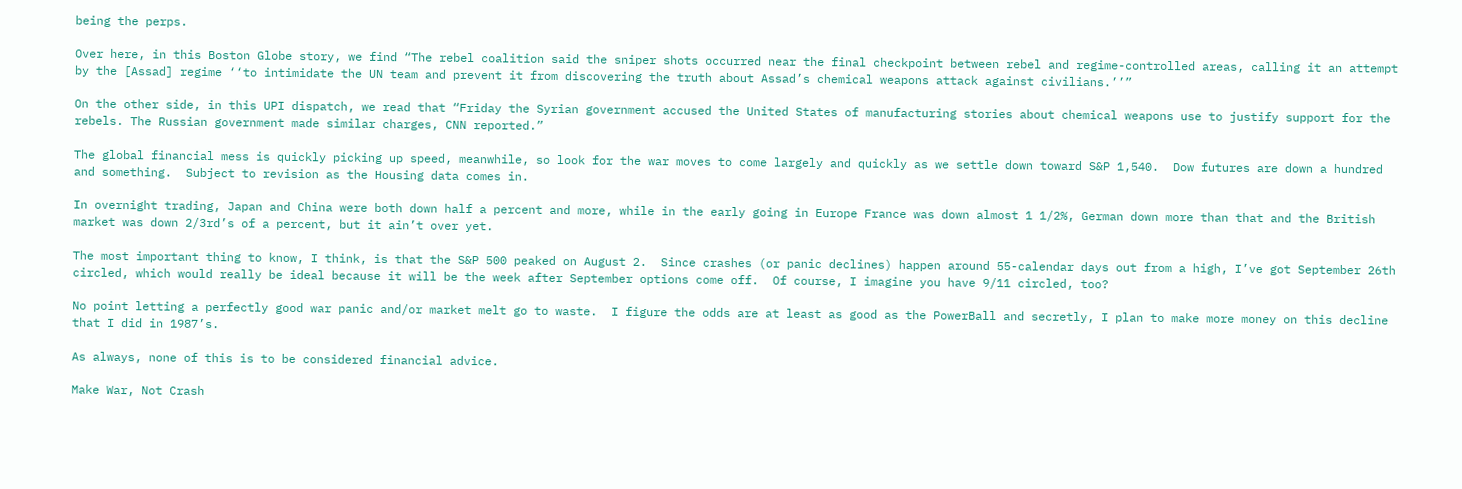being the perps.

Over here, in this Boston Globe story, we find “The rebel coalition said the sniper shots occurred near the final checkpoint between rebel and regime-controlled areas, calling it an attempt by the [Assad] regime ‘‘to intimidate the UN team and prevent it from discovering the truth about Assad’s chemical weapons attack against civilians.’’”

On the other side, in this UPI dispatch, we read that “Friday the Syrian government accused the United States of manufacturing stories about chemical weapons use to justify support for the rebels. The Russian government made similar charges, CNN reported.”

The global financial mess is quickly picking up speed, meanwhile, so look for the war moves to come largely and quickly as we settle down toward S&P 1,540.  Dow futures are down a hundred and something.  Subject to revision as the Housing data comes in.

In overnight trading, Japan and China were both down half a percent and more, while in the early going in Europe France was down almost 1 1/2%, German down more than that and the British market was down 2/3rd’s of a percent, but it ain’t over yet.

The most important thing to know, I think, is that the S&P 500 peaked on August 2.  Since crashes (or panic declines) happen around 55-calendar days out from a high, I’ve got September 26th circled, which would really be ideal because it will be the week after September options come off.  Of course, I imagine you have 9/11 circled, too?

No point letting a perfectly good war panic and/or market melt go to waste.  I figure the odds are at least as good as the PowerBall and secretly, I plan to make more money on this decline that I did in 1987’s.

As always, none of this is to be considered financial advice.

Make War, Not Crash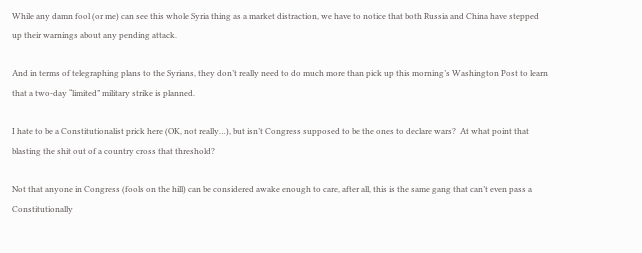While any damn fool (or me) can see this whole Syria thing as a market distraction, we have to notice that both Russia and China have stepped up their warnings about any pending attack.

And in terms of telegraphing plans to the Syrians, they don’t really need to do much more than pick up this morning’s Washington Post to learn that a two-day “limited” military strike is planned.

I hate to be a Constitutionalist prick here (OK, not really…), but isn’t Congress supposed to be the ones to declare wars?  At what point that blasting the shit out of a country cross that threshold?

Not that anyone in Congress (fools on the hill) can be considered awake enough to care, after all, this is the same gang that can’t even pass a Constitutionally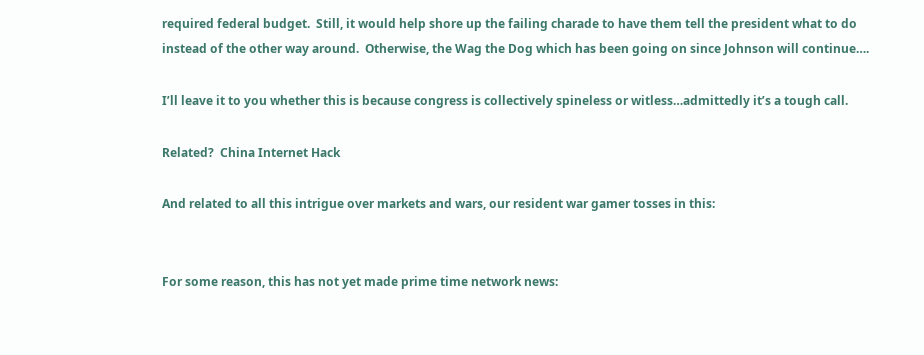required federal budget.  Still, it would help shore up the failing charade to have them tell the president what to do instead of the other way around.  Otherwise, the Wag the Dog which has been going on since Johnson will continue….

I’ll leave it to you whether this is because congress is collectively spineless or witless…admittedly it’s a tough call.

Related?  China Internet Hack

And related to all this intrigue over markets and wars, our resident war gamer tosses in this:


For some reason, this has not yet made prime time network news: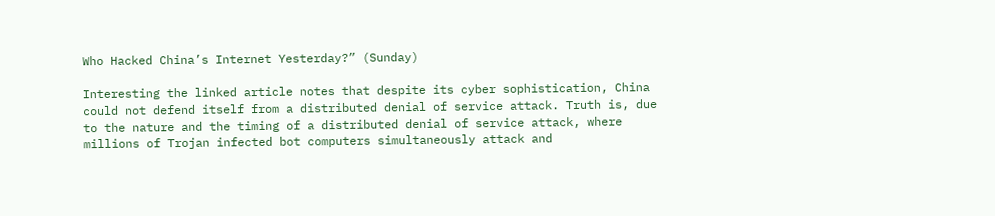Who Hacked China’s Internet Yesterday?” (Sunday)

Interesting the linked article notes that despite its cyber sophistication, China could not defend itself from a distributed denial of service attack. Truth is, due to the nature and the timing of a distributed denial of service attack, where millions of Trojan infected bot computers simultaneously attack and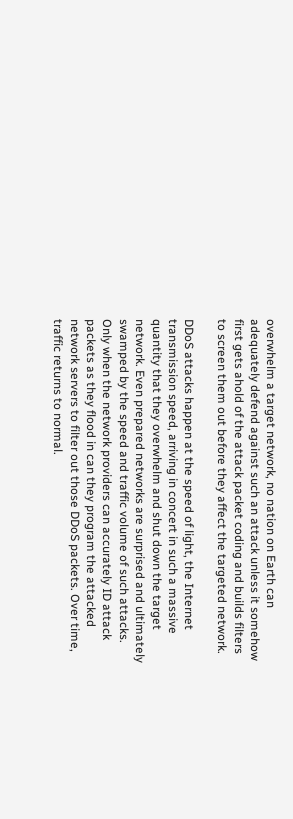overwhelm a target network, no nation on Earth can adequately defend against such an attack unless it somehow first gets ahold of the attack packet coding and builds filters to screen them out before they affect the targeted network.

DDoS attacks happen at the speed of light, the Internet transmission speed, arriving in concert in such a massive quantity that they overwhelm and shut down the target network. Even prepared networks are surprised and ultimately swamped by the speed and traffic volume of such attacks. Only when the network providers can accurately ID attack packets as they flood in can they program the attacked network servers to filter out those DDoS packets. Over time, traffic returns to normal.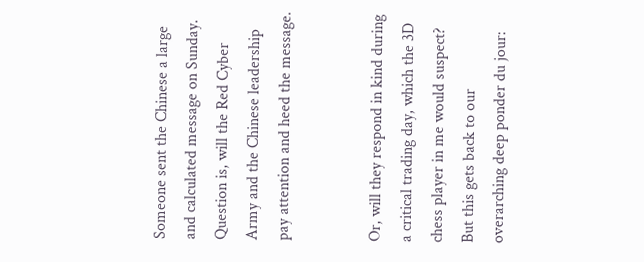Someone sent the Chinese a large and calculated message on Sunday. Question is, will the Red Cyber Army and the Chinese leadership pay attention and heed the message.


Or, will they respond in kind during a critical trading day, which the 3D chess player in me would suspect?  But this gets back to our overarching deep ponder du jour: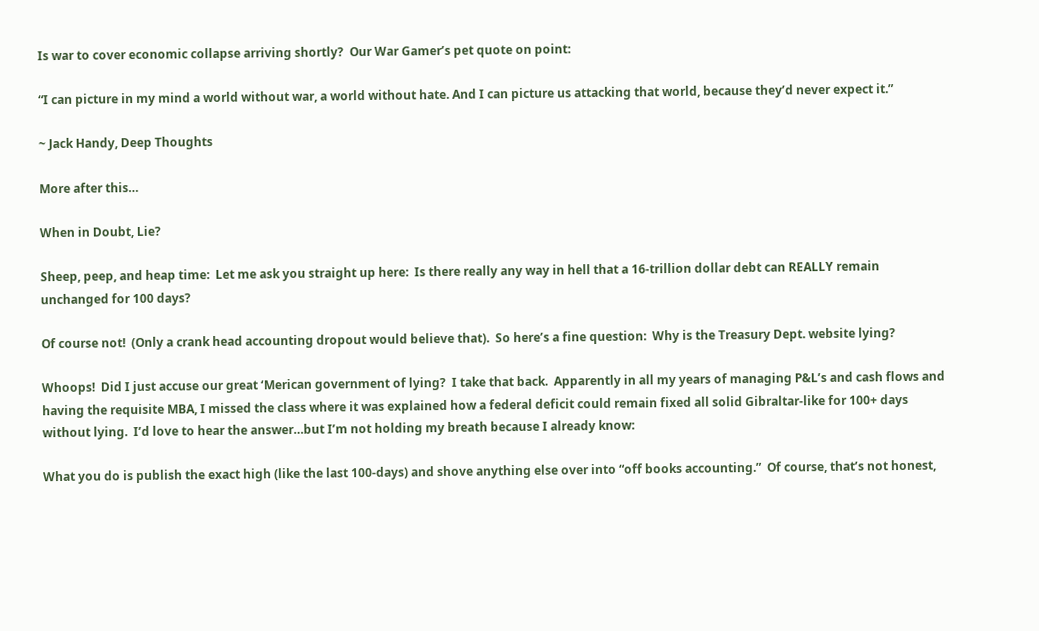Is war to cover economic collapse arriving shortly?  Our War Gamer’s pet quote on point:

“I can picture in my mind a world without war, a world without hate. And I can picture us attacking that world, because they’d never expect it.”

~ Jack Handy, Deep Thoughts

More after this…

When in Doubt, Lie?

Sheep, peep, and heap time:  Let me ask you straight up here:  Is there really any way in hell that a 16-trillion dollar debt can REALLY remain unchanged for 100 days?

Of course not!  (Only a crank head accounting dropout would believe that).  So here’s a fine question:  Why is the Treasury Dept. website lying?

Whoops!  Did I just accuse our great ‘Merican government of lying?  I take that back.  Apparently in all my years of managing P&L’s and cash flows and having the requisite MBA, I missed the class where it was explained how a federal deficit could remain fixed all solid Gibraltar-like for 100+ days without lying.  I’d love to hear the answer…but I’m not holding my breath because I already know:

What you do is publish the exact high (like the last 100-days) and shove anything else over into “off books accounting.”  Of course, that’s not honest,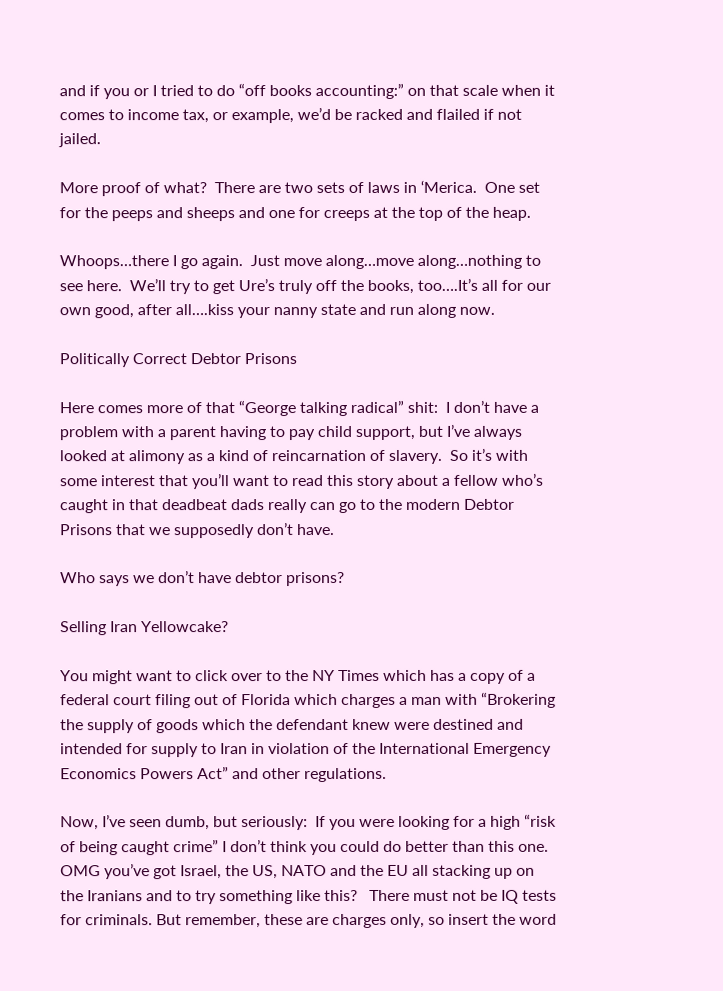and if you or I tried to do “off books accounting:” on that scale when it comes to income tax, or example, we’d be racked and flailed if not jailed.

More proof of what?  There are two sets of laws in ‘Merica.  One set for the peeps and sheeps and one for creeps at the top of the heap.

Whoops…there I go again.  Just move along…move along…nothing to see here.  We’ll try to get Ure’s truly off the books, too….It’s all for our own good, after all….kiss your nanny state and run along now.

Politically Correct Debtor Prisons

Here comes more of that “George talking radical” shit:  I don’t have a problem with a parent having to pay child support, but I’ve always looked at alimony as a kind of reincarnation of slavery.  So it’s with some interest that you’ll want to read this story about a fellow who’s caught in that deadbeat dads really can go to the modern Debtor Prisons that we supposedly don’t have.

Who says we don’t have debtor prisons?

Selling Iran Yellowcake?

You might want to click over to the NY Times which has a copy of a federal court filing out of Florida which charges a man with “Brokering the supply of goods which the defendant knew were destined and intended for supply to Iran in violation of the International Emergency Economics Powers Act” and other regulations.

Now, I’ve seen dumb, but seriously:  If you were looking for a high “risk of being caught crime” I don’t think you could do better than this one.  OMG you’ve got Israel, the US, NATO and the EU all stacking up on the Iranians and to try something like this?   There must not be IQ tests for criminals. But remember, these are charges only, so insert the word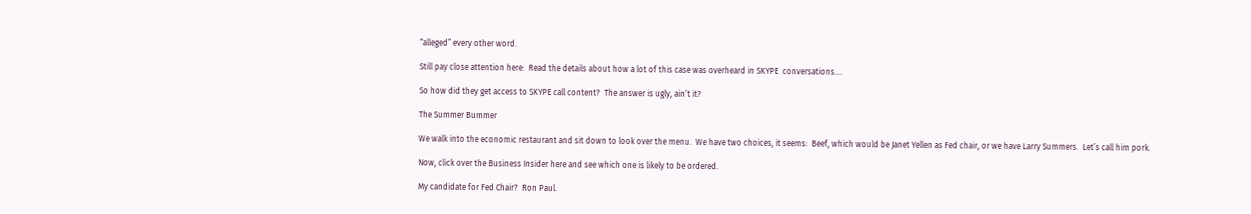“alleged” every other word.

Still pay close attention here:  Read the details about how a lot of this case was overheard in SKYPE  conversations….

So how did they get access to SKYPE call content?  The answer is ugly, ain’t it?

The Summer Bummer

We walk into the economic restaurant and sit down to look over the menu.  We have two choices, it seems:  Beef, which would be Janet Yellen as Fed chair, or we have Larry Summers.  Let’s call him pork.

Now, click over the Business Insider here and see which one is likely to be ordered.

My candidate for Fed Chair?  Ron Paul.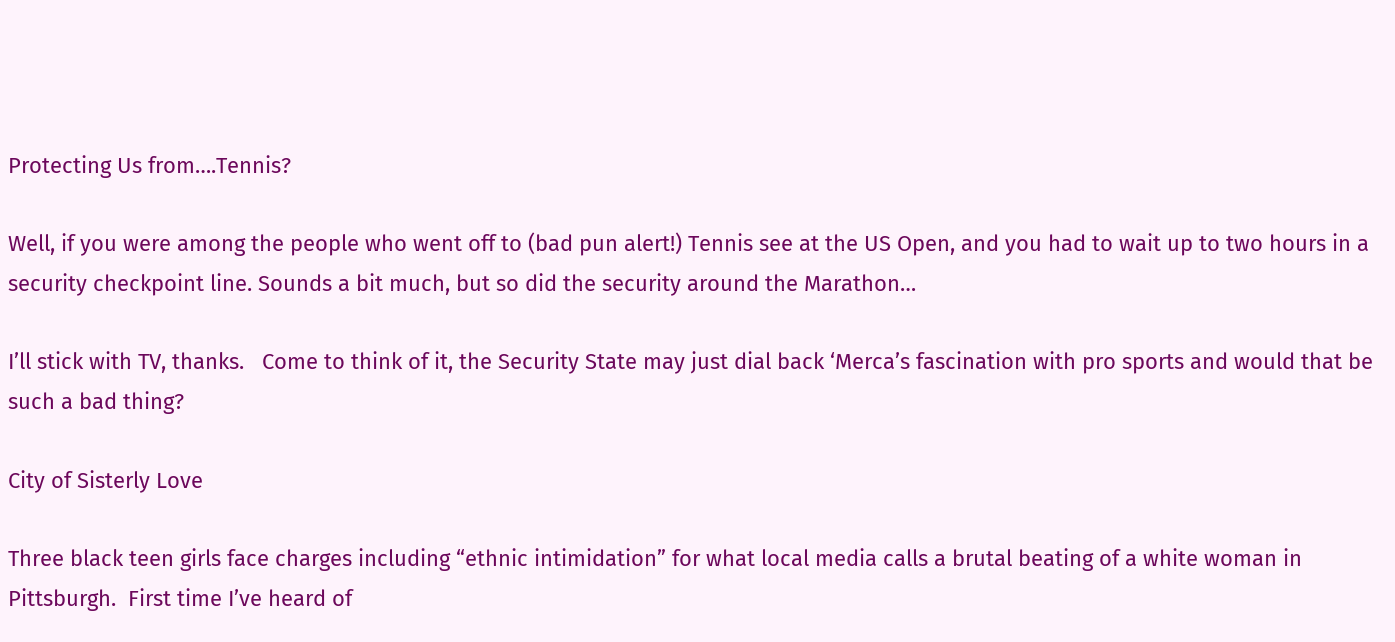Protecting Us from….Tennis?

Well, if you were among the people who went off to (bad pun alert!) Tennis see at the US Open, and you had to wait up to two hours in a security checkpoint line. Sounds a bit much, but so did the security around the Marathon…

I’ll stick with TV, thanks.   Come to think of it, the Security State may just dial back ‘Merca’s fascination with pro sports and would that be such a bad thing?

City of Sisterly Love

Three black teen girls face charges including “ethnic intimidation” for what local media calls a brutal beating of a white woman in Pittsburgh.  First time I’ve heard of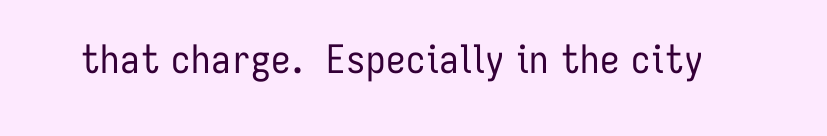that charge.  Especially in the city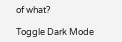of what?

Toggle Dark Mode